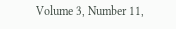Volume 3, Number 11,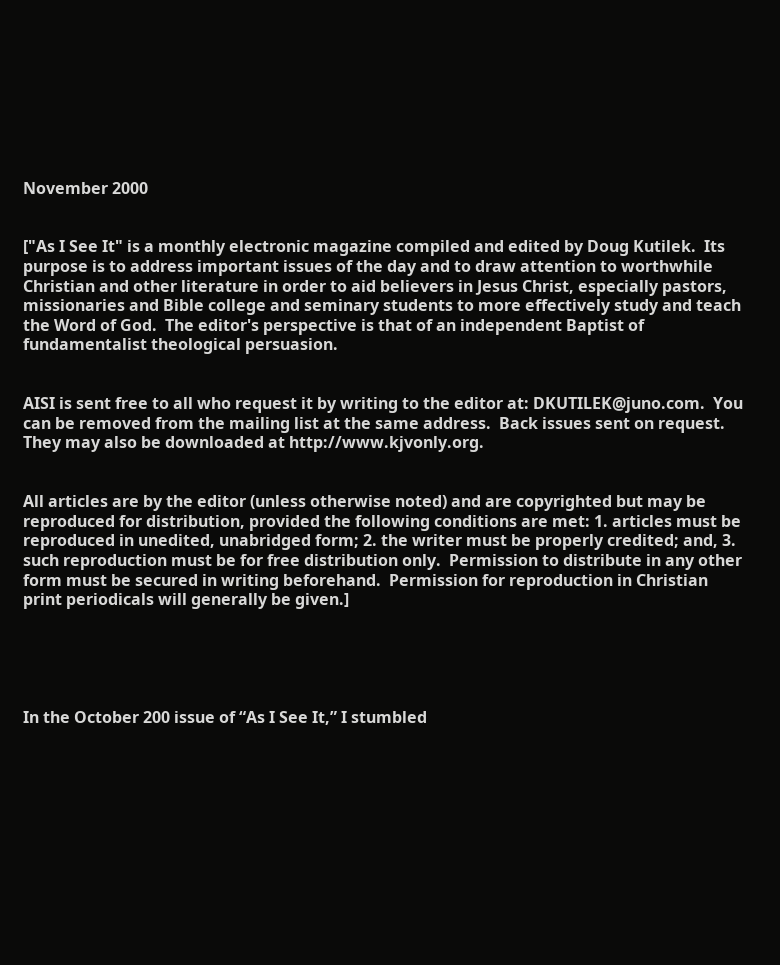November 2000


["As I See It" is a monthly electronic magazine compiled and edited by Doug Kutilek.  Its purpose is to address important issues of the day and to draw attention to worthwhile Christian and other literature in order to aid believers in Jesus Christ, especially pastors, missionaries and Bible college and seminary students to more effectively study and teach the Word of God.  The editor's perspective is that of an independent Baptist of fundamentalist theological persuasion.


AISI is sent free to all who request it by writing to the editor at: DKUTILEK@juno.com.  You can be removed from the mailing list at the same address.  Back issues sent on request.  They may also be downloaded at http://www.kjvonly.org.


All articles are by the editor (unless otherwise noted) and are copyrighted but may be reproduced for distribution, provided the following conditions are met: 1. articles must be reproduced in unedited, unabridged form; 2. the writer must be properly credited; and, 3. such reproduction must be for free distribution only.  Permission to distribute in any other form must be secured in writing beforehand.  Permission for reproduction in Christian print periodicals will generally be given.]





In the October 200 issue of “As I See It,” I stumbled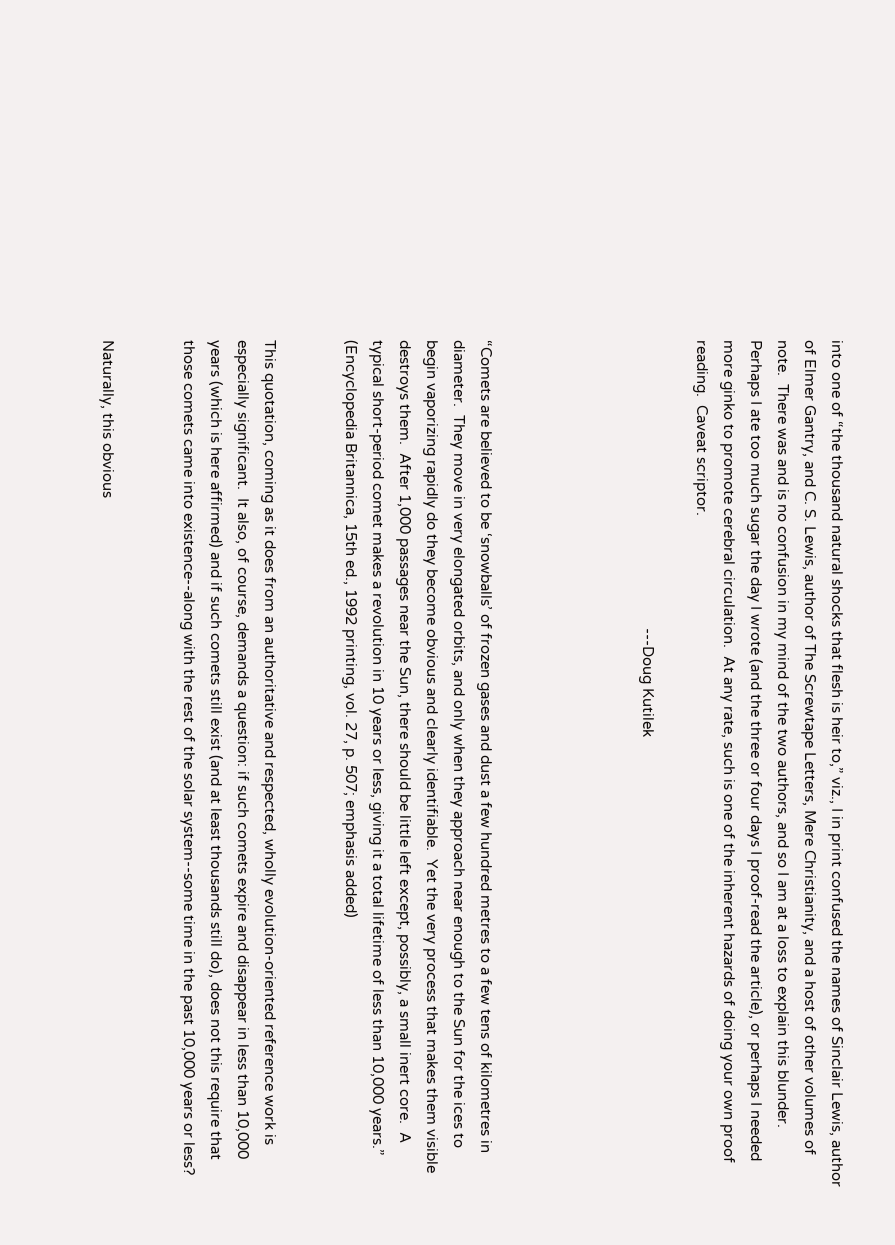into one of “the thousand natural shocks that flesh is heir to,” viz., I in print confused the names of Sinclair Lewis, author of Elmer Gantry, and C. S. Lewis, author of The Screwtape Letters, Mere Christianity, and a host of other volumes of note.  There was and is no confusion in my mind of the two authors, and so I am at a loss to explain this blunder.  Perhaps I ate too much sugar the day I wrote (and the three or four days I proof-read the article), or perhaps I needed more ginko to promote cerebral circulation.  At any rate, such is one of the inherent hazards of doing your own proof reading.  Caveat scriptor.

                                                                        ---Doug Kutilek





“Comets are believed to be ‘snowballs’ of frozen gases and dust a few hundred metres to a few tens of kilometres in diameter.  They move in very elongated orbits, and only when they approach near enough to the Sun for the ices to begin vaporizing rapidly do they become obvious and clearly identifiable.  Yet the very process that makes them visible destroys them.  After 1,000 passages near the Sun, there should be little left except, possibly, a small inert core.  A typical short-period comet makes a revolution in 10 years or less, giving it a total lifetime of less than 10,000 years.”  (Encyclopedia Britannica, 15th ed., 1992 printing, vol. 27, p. 507; emphasis added)


This quotation, coming as it does from an authoritative and respected, wholly evolution-oriented reference work is especially significant.  It also, of course, demands a question: if such comets expire and disappear in less than 10,000 years (which is here affirmed) and if such comets still exist (and at least thousands still do), does not this require that those comets came into existence--along with the rest of the solar system--some time in the past 10,000 years or less?


Naturally, this obvious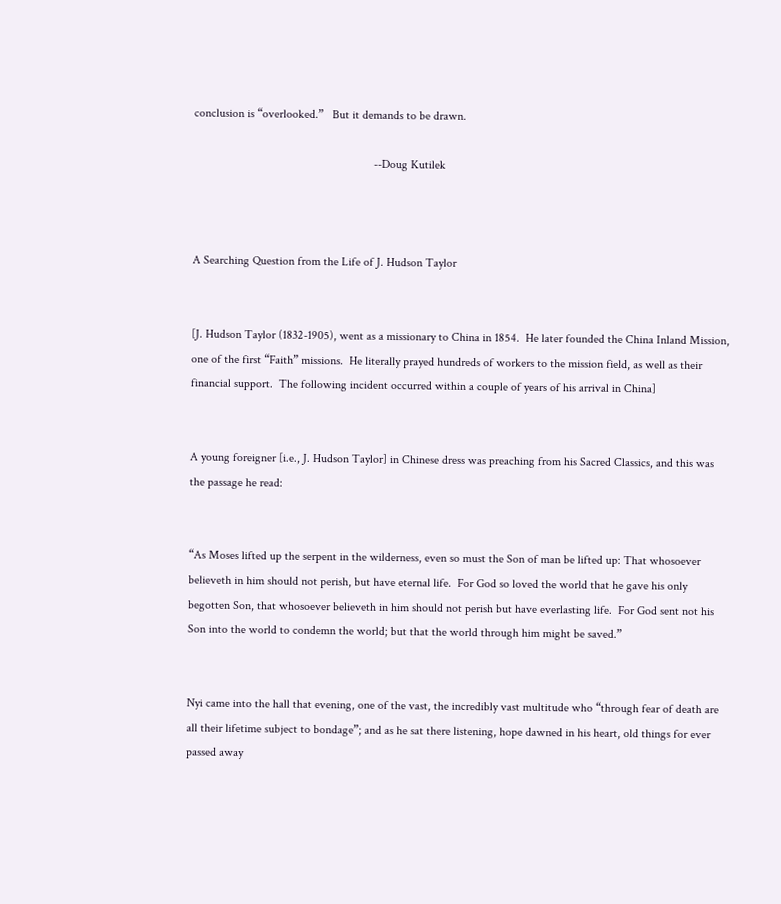conclusion is “overlooked.”   But it demands to be drawn.

                                                            --Doug Kutilek



A Searching Question from the Life of J. Hudson Taylor


[J. Hudson Taylor (1832-1905), went as a missionary to China in 1854.  He later founded the China Inland Mission, one of the first “Faith” missions.  He literally prayed hundreds of workers to the mission field, as well as their financial support.  The following incident occurred within a couple of years of his arrival in China]


A young foreigner [i.e., J. Hudson Taylor] in Chinese dress was preaching from his Sacred Classics, and this was the passage he read:


“As Moses lifted up the serpent in the wilderness, even so must the Son of man be lifted up: That whosoever believeth in him should not perish, but have eternal life.  For God so loved the world that he gave his only begotten Son, that whosoever believeth in him should not perish but have everlasting life.  For God sent not his Son into the world to condemn the world; but that the world through him might be saved.”


Nyi came into the hall that evening, one of the vast, the incredibly vast multitude who “through fear of death are all their lifetime subject to bondage”; and as he sat there listening, hope dawned in his heart, old things for ever passed away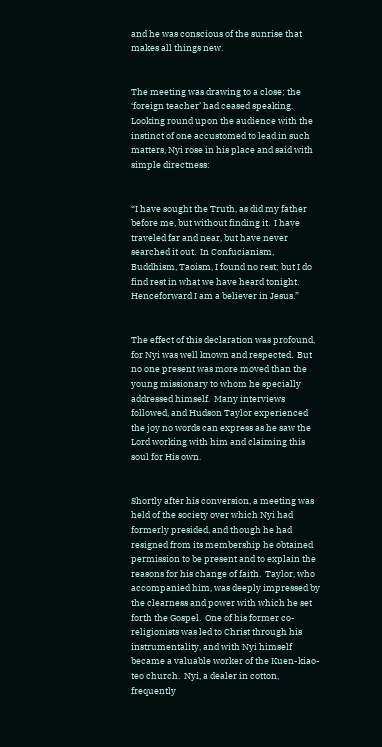and he was conscious of the sunrise that makes all things new.


The meeting was drawing to a close; the ‘foreign teacher’ had ceased speaking.  Looking round upon the audience with the instinct of one accustomed to lead in such matters, Nyi rose in his place and said with simple directness:


“I have sought the Truth, as did my father before me, but without finding it.  I have traveled far and near, but have never searched it out.  In Confucianism, Buddhism, Taoism, I found no rest; but I do find rest in what we have heard tonight.  Henceforward I am a believer in Jesus.”


The effect of this declaration was profound, for Nyi was well known and respected.  But no one present was more moved than the young missionary to whom he specially addressed himself.  Many interviews followed, and Hudson Taylor experienced the joy no words can express as he saw the Lord working with him and claiming this soul for His own.


Shortly after his conversion, a meeting was held of the society over which Nyi had formerly presided, and though he had resigned from its membership he obtained permission to be present and to explain the reasons for his change of faith.  Taylor, who accompanied him, was deeply impressed by the clearness and power with which he set forth the Gospel.  One of his former co-religionists was led to Christ through his instrumentality, and with Nyi himself became a valuable worker of the Kuen-kiao-teo church.  Nyi, a dealer in cotton, frequently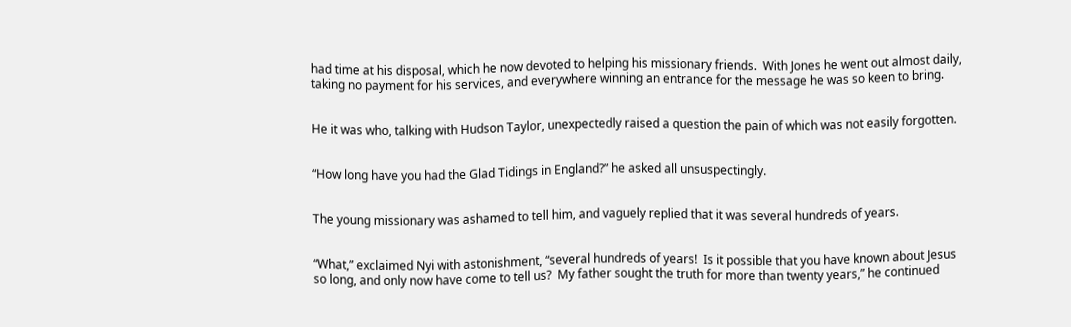had time at his disposal, which he now devoted to helping his missionary friends.  With Jones he went out almost daily, taking no payment for his services, and everywhere winning an entrance for the message he was so keen to bring.


He it was who, talking with Hudson Taylor, unexpectedly raised a question the pain of which was not easily forgotten.


“How long have you had the Glad Tidings in England?” he asked all unsuspectingly.


The young missionary was ashamed to tell him, and vaguely replied that it was several hundreds of years.


“What,” exclaimed Nyi with astonishment, “several hundreds of years!  Is it possible that you have known about Jesus so long, and only now have come to tell us?  My father sought the truth for more than twenty years,” he continued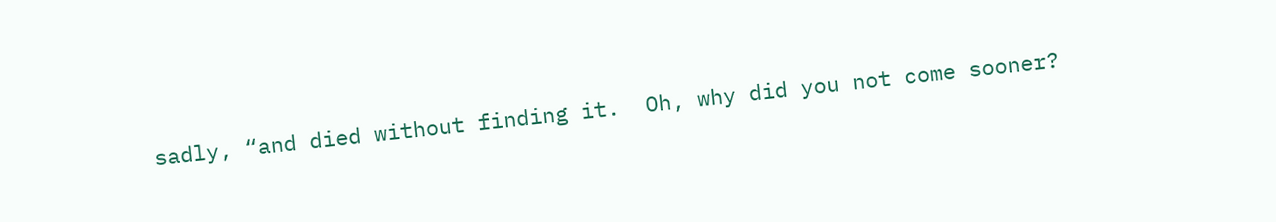sadly, “and died without finding it.  Oh, why did you not come sooner?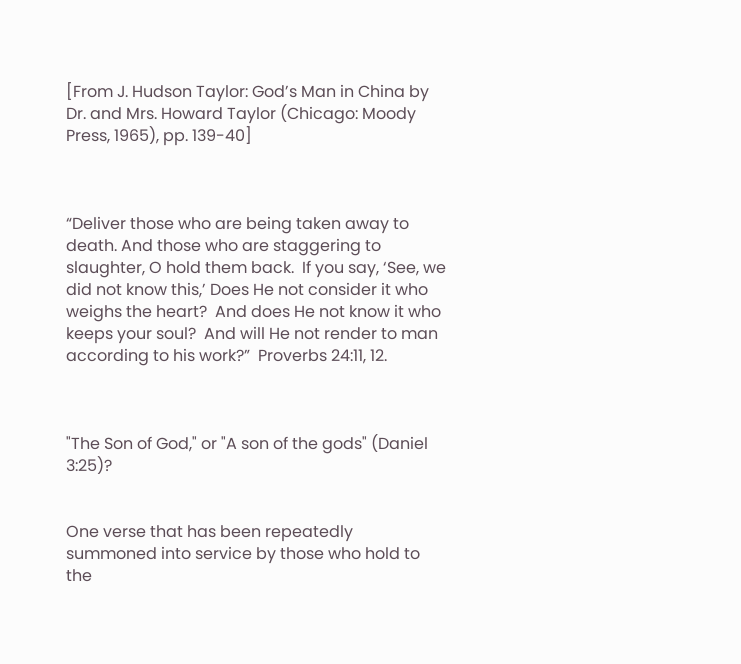[From J. Hudson Taylor: God’s Man in China by Dr. and Mrs. Howard Taylor (Chicago: Moody Press, 1965), pp. 139-40]



“Deliver those who are being taken away to death. And those who are staggering to slaughter, O hold them back.  If you say, ‘See, we did not know this,’ Does He not consider it who weighs the heart?  And does He not know it who keeps your soul?  And will He not render to man according to his work?”  Proverbs 24:11, 12.



"The Son of God," or "A son of the gods" (Daniel 3:25)?


One verse that has been repeatedly summoned into service by those who hold to the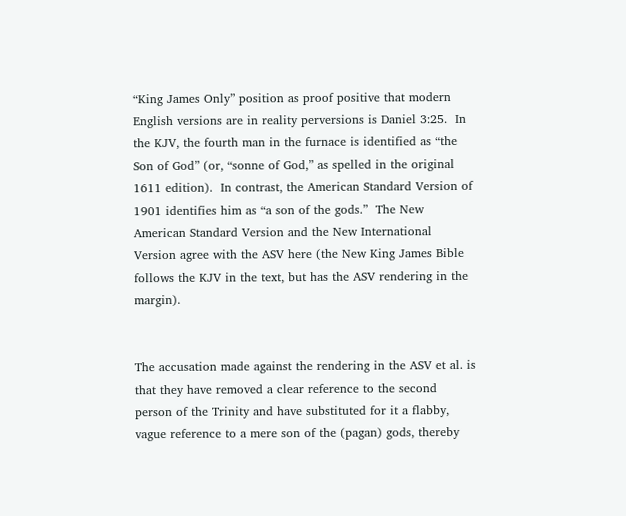“King James Only” position as proof positive that modern English versions are in reality perversions is Daniel 3:25.  In the KJV, the fourth man in the furnace is identified as “the Son of God” (or, “sonne of God,” as spelled in the original 1611 edition).  In contrast, the American Standard Version of 1901 identifies him as “a son of the gods.”  The New American Standard Version and the New International Version agree with the ASV here (the New King James Bible follows the KJV in the text, but has the ASV rendering in the margin).


The accusation made against the rendering in the ASV et al. is that they have removed a clear reference to the second person of the Trinity and have substituted for it a flabby, vague reference to a mere son of the (pagan) gods, thereby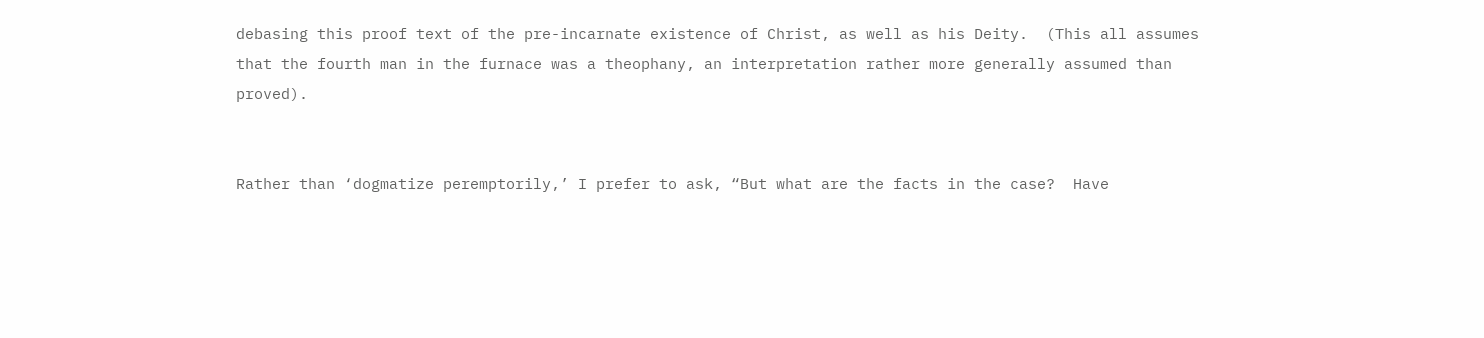debasing this proof text of the pre-incarnate existence of Christ, as well as his Deity.  (This all assumes that the fourth man in the furnace was a theophany, an interpretation rather more generally assumed than proved).


Rather than ‘dogmatize peremptorily,’ I prefer to ask, “But what are the facts in the case?  Have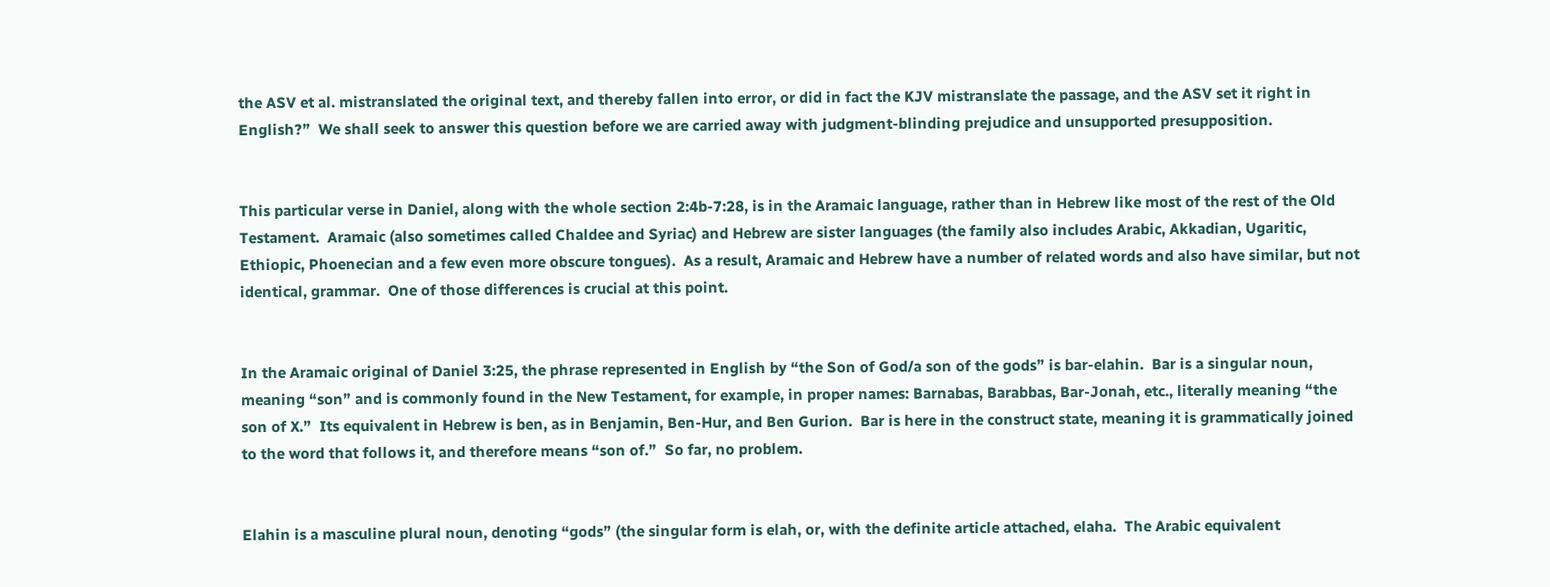the ASV et al. mistranslated the original text, and thereby fallen into error, or did in fact the KJV mistranslate the passage, and the ASV set it right in English?”  We shall seek to answer this question before we are carried away with judgment-blinding prejudice and unsupported presupposition.


This particular verse in Daniel, along with the whole section 2:4b-7:28, is in the Aramaic language, rather than in Hebrew like most of the rest of the Old Testament.  Aramaic (also sometimes called Chaldee and Syriac) and Hebrew are sister languages (the family also includes Arabic, Akkadian, Ugaritic, Ethiopic, Phoenecian and a few even more obscure tongues).  As a result, Aramaic and Hebrew have a number of related words and also have similar, but not identical, grammar.  One of those differences is crucial at this point.


In the Aramaic original of Daniel 3:25, the phrase represented in English by “the Son of God/a son of the gods” is bar-elahin.  Bar is a singular noun, meaning “son” and is commonly found in the New Testament, for example, in proper names: Barnabas, Barabbas, Bar-Jonah, etc., literally meaning “the son of X.”  Its equivalent in Hebrew is ben, as in Benjamin, Ben-Hur, and Ben Gurion.  Bar is here in the construct state, meaning it is grammatically joined to the word that follows it, and therefore means “son of.”  So far, no problem.


Elahin is a masculine plural noun, denoting “gods” (the singular form is elah, or, with the definite article attached, elaha.  The Arabic equivalent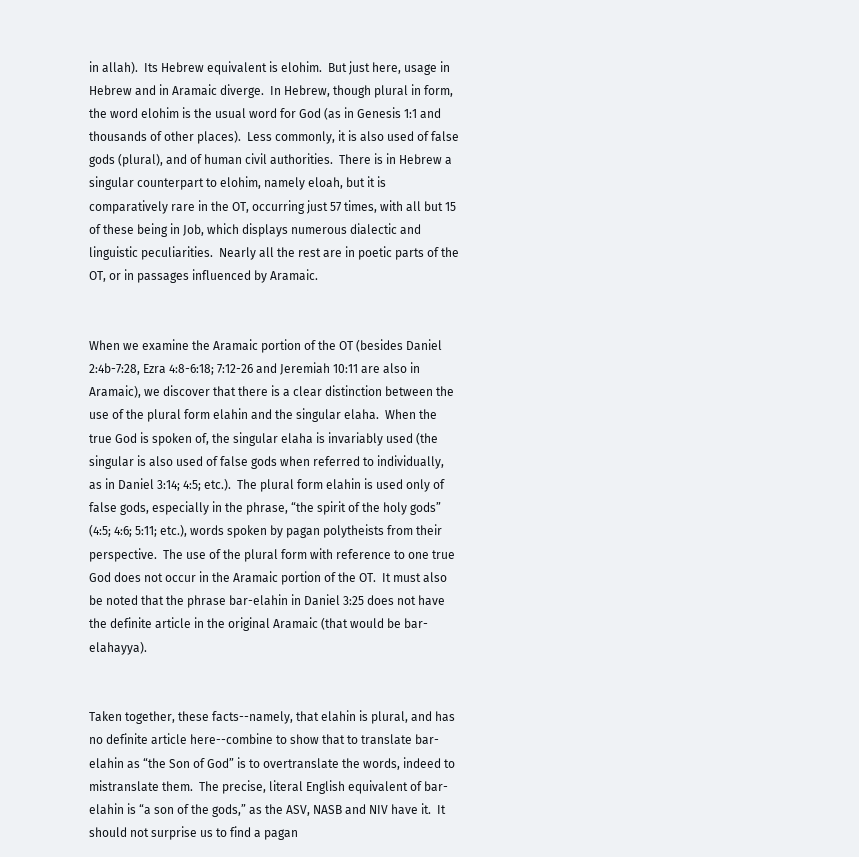in allah).  Its Hebrew equivalent is elohim.  But just here, usage in Hebrew and in Aramaic diverge.  In Hebrew, though plural in form, the word elohim is the usual word for God (as in Genesis 1:1 and thousands of other places).  Less commonly, it is also used of false gods (plural), and of human civil authorities.  There is in Hebrew a singular counterpart to elohim, namely eloah, but it is comparatively rare in the OT, occurring just 57 times, with all but 15 of these being in Job, which displays numerous dialectic and linguistic peculiarities.  Nearly all the rest are in poetic parts of the OT, or in passages influenced by Aramaic.


When we examine the Aramaic portion of the OT (besides Daniel 2:4b-7:28, Ezra 4:8-6:18; 7:12-26 and Jeremiah 10:11 are also in Aramaic), we discover that there is a clear distinction between the use of the plural form elahin and the singular elaha.  When the true God is spoken of, the singular elaha is invariably used (the singular is also used of false gods when referred to individually, as in Daniel 3:14; 4:5; etc.).  The plural form elahin is used only of false gods, especially in the phrase, “the spirit of the holy gods” (4:5; 4:6; 5:11; etc.), words spoken by pagan polytheists from their perspective.  The use of the plural form with reference to one true God does not occur in the Aramaic portion of the OT.  It must also be noted that the phrase bar-elahin in Daniel 3:25 does not have the definite article in the original Aramaic (that would be bar-elahayya).


Taken together, these facts--namely, that elahin is plural, and has no definite article here--combine to show that to translate bar-elahin as “the Son of God” is to overtranslate the words, indeed to mistranslate them.  The precise, literal English equivalent of bar-elahin is “a son of the gods,” as the ASV, NASB and NIV have it.  It should not surprise us to find a pagan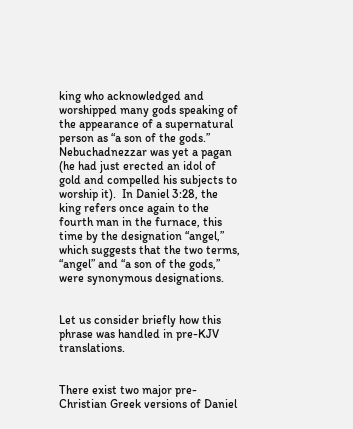king who acknowledged and worshipped many gods speaking of the appearance of a supernatural person as “a son of the gods.”  Nebuchadnezzar was yet a pagan (he had just erected an idol of gold and compelled his subjects to worship it).  In Daniel 3:28, the king refers once again to the fourth man in the furnace, this time by the designation “angel,” which suggests that the two terms, “angel” and “a son of the gods,” were synonymous designations.


Let us consider briefly how this phrase was handled in pre-KJV translations.


There exist two major pre-Christian Greek versions of Daniel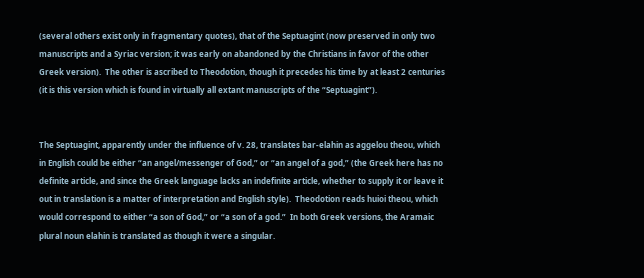(several others exist only in fragmentary quotes), that of the Septuagint (now preserved in only two manuscripts and a Syriac version; it was early on abandoned by the Christians in favor of the other Greek version).  The other is ascribed to Theodotion, though it precedes his time by at least 2 centuries (it is this version which is found in virtually all extant manuscripts of the “Septuagint”).


The Septuagint, apparently under the influence of v. 28, translates bar-elahin as aggelou theou, which in English could be either “an angel/messenger of God,” or “an angel of a god,” (the Greek here has no definite article, and since the Greek language lacks an indefinite article, whether to supply it or leave it out in translation is a matter of interpretation and English style).  Theodotion reads huioi theou, which would correspond to either “a son of God,” or “a son of a god.”  In both Greek versions, the Aramaic plural noun elahin is translated as though it were a singular.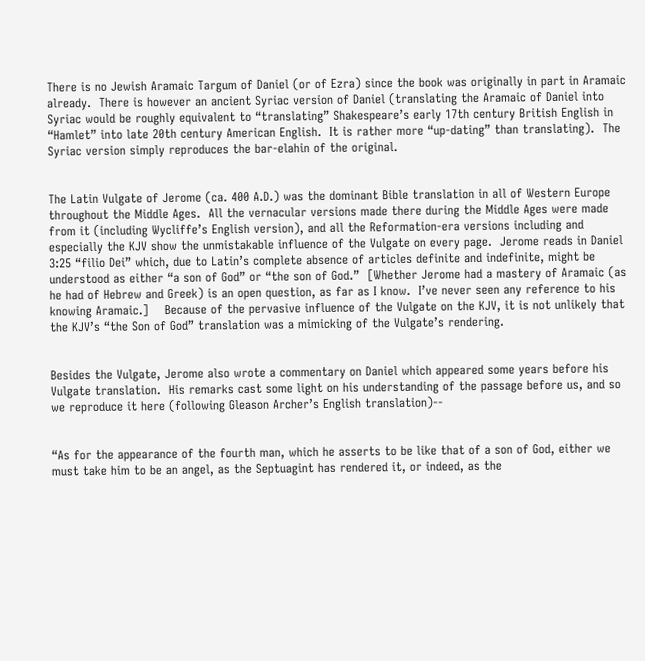There is no Jewish Aramaic Targum of Daniel (or of Ezra) since the book was originally in part in Aramaic already.  There is however an ancient Syriac version of Daniel (translating the Aramaic of Daniel into Syriac would be roughly equivalent to “translating” Shakespeare’s early 17th century British English in “Hamlet” into late 20th century American English.  It is rather more “up-dating” than translating).  The Syriac version simply reproduces the bar-elahin of the original.


The Latin Vulgate of Jerome (ca. 400 A.D.) was the dominant Bible translation in all of Western Europe throughout the Middle Ages.  All the vernacular versions made there during the Middle Ages were made from it (including Wycliffe’s English version), and all the Reformation-era versions including and especially the KJV show the unmistakable influence of the Vulgate on every page.  Jerome reads in Daniel 3:25 “filio Dei” which, due to Latin’s complete absence of articles definite and indefinite, might be understood as either “a son of God” or “the son of God.”  [Whether Jerome had a mastery of Aramaic (as he had of Hebrew and Greek) is an open question, as far as I know.  I’ve never seen any reference to his knowing Aramaic.]    Because of the pervasive influence of the Vulgate on the KJV, it is not unlikely that the KJV’s “the Son of God” translation was a mimicking of the Vulgate’s rendering.


Besides the Vulgate, Jerome also wrote a commentary on Daniel which appeared some years before his Vulgate translation.  His remarks cast some light on his understanding of the passage before us, and so we reproduce it here (following Gleason Archer’s English translation)--


“As for the appearance of the fourth man, which he asserts to be like that of a son of God, either we must take him to be an angel, as the Septuagint has rendered it, or indeed, as the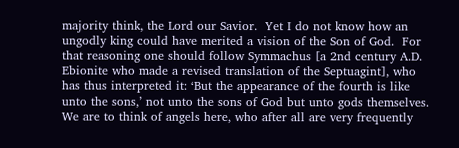majority think, the Lord our Savior.  Yet I do not know how an ungodly king could have merited a vision of the Son of God.  For that reasoning one should follow Symmachus [a 2nd century A.D. Ebionite who made a revised translation of the Septuagint], who has thus interpreted it: ‘But the appearance of the fourth is like unto the sons,’ not unto the sons of God but unto gods themselves.  We are to think of angels here, who after all are very frequently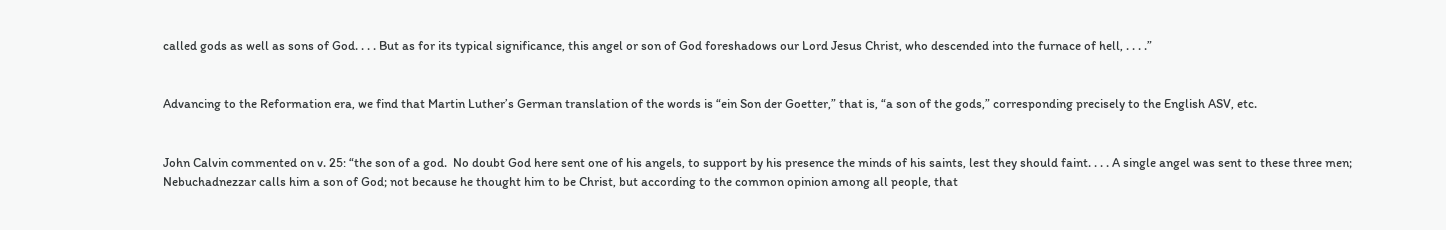called gods as well as sons of God. . . . But as for its typical significance, this angel or son of God foreshadows our Lord Jesus Christ, who descended into the furnace of hell, . . . .”


Advancing to the Reformation era, we find that Martin Luther’s German translation of the words is “ein Son der Goetter,” that is, “a son of the gods,” corresponding precisely to the English ASV, etc.


John Calvin commented on v. 25: “the son of a god.  No doubt God here sent one of his angels, to support by his presence the minds of his saints, lest they should faint. . . . A single angel was sent to these three men; Nebuchadnezzar calls him a son of God; not because he thought him to be Christ, but according to the common opinion among all people, that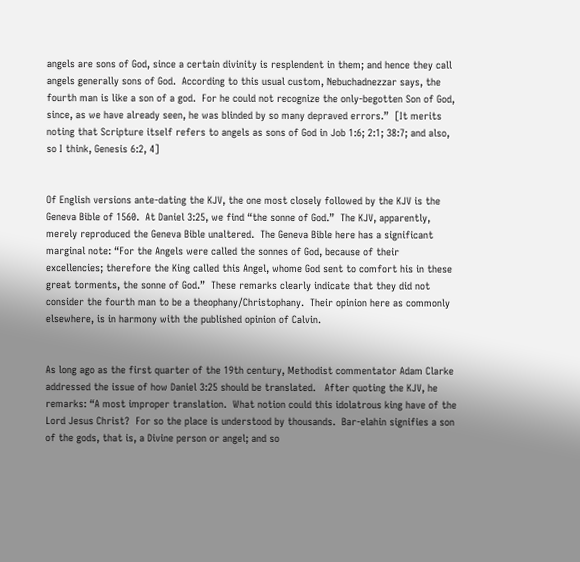angels are sons of God, since a certain divinity is resplendent in them; and hence they call angels generally sons of God.  According to this usual custom, Nebuchadnezzar says, the fourth man is like a son of a god.  For he could not recognize the only-begotten Son of God, since, as we have already seen, he was blinded by so many depraved errors.”  [It merits noting that Scripture itself refers to angels as sons of God in Job 1:6; 2:1; 38:7; and also, so I think, Genesis 6:2, 4]


Of English versions ante-dating the KJV, the one most closely followed by the KJV is the Geneva Bible of 1560.  At Daniel 3:25, we find “the sonne of God.”  The KJV, apparently, merely reproduced the Geneva Bible unaltered.  The Geneva Bible here has a significant marginal note: “For the Angels were called the sonnes of God, because of their excellencies; therefore the King called this Angel, whome God sent to comfort his in these great torments, the sonne of God.”  These remarks clearly indicate that they did not consider the fourth man to be a theophany/Christophany.  Their opinion here as commonly elsewhere, is in harmony with the published opinion of Calvin.


As long ago as the first quarter of the 19th century, Methodist commentator Adam Clarke addressed the issue of how Daniel 3:25 should be translated.   After quoting the KJV, he remarks: “A most improper translation.  What notion could this idolatrous king have of the Lord Jesus Christ?  For so the place is understood by thousands.  Bar-elahin signifies a son of the gods, that is, a Divine person or angel; and so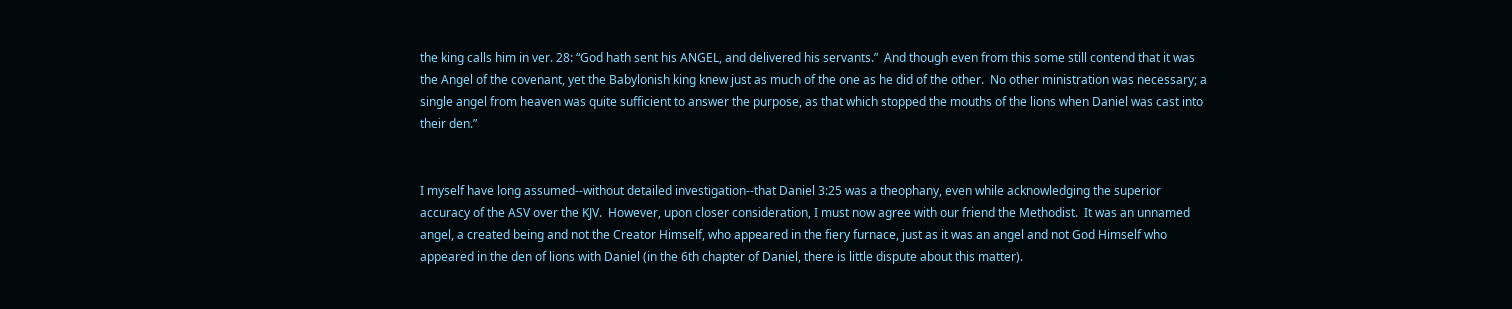the king calls him in ver. 28: “God hath sent his ANGEL, and delivered his servants.”  And though even from this some still contend that it was the Angel of the covenant, yet the Babylonish king knew just as much of the one as he did of the other.  No other ministration was necessary; a single angel from heaven was quite sufficient to answer the purpose, as that which stopped the mouths of the lions when Daniel was cast into their den.”


I myself have long assumed--without detailed investigation--that Daniel 3:25 was a theophany, even while acknowledging the superior accuracy of the ASV over the KJV.  However, upon closer consideration, I must now agree with our friend the Methodist.  It was an unnamed angel, a created being and not the Creator Himself, who appeared in the fiery furnace, just as it was an angel and not God Himself who appeared in the den of lions with Daniel (in the 6th chapter of Daniel, there is little dispute about this matter).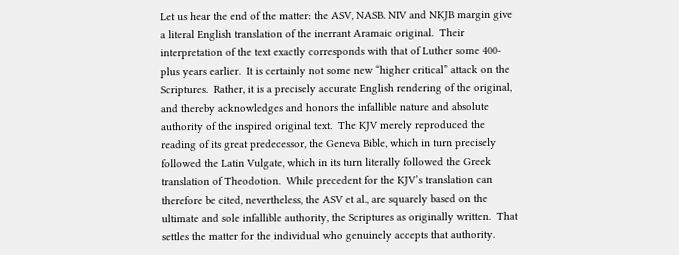Let us hear the end of the matter: the ASV, NASB. NIV and NKJB margin give a literal English translation of the inerrant Aramaic original.  Their interpretation of the text exactly corresponds with that of Luther some 400-plus years earlier.  It is certainly not some new “higher critical” attack on the Scriptures.  Rather, it is a precisely accurate English rendering of the original, and thereby acknowledges and honors the infallible nature and absolute authority of the inspired original text.  The KJV merely reproduced the reading of its great predecessor, the Geneva Bible, which in turn precisely followed the Latin Vulgate, which in its turn literally followed the Greek translation of Theodotion.  While precedent for the KJV’s translation can therefore be cited, nevertheless, the ASV et al., are squarely based on the ultimate and sole infallible authority, the Scriptures as originally written.  That settles the matter for the individual who genuinely accepts that authority.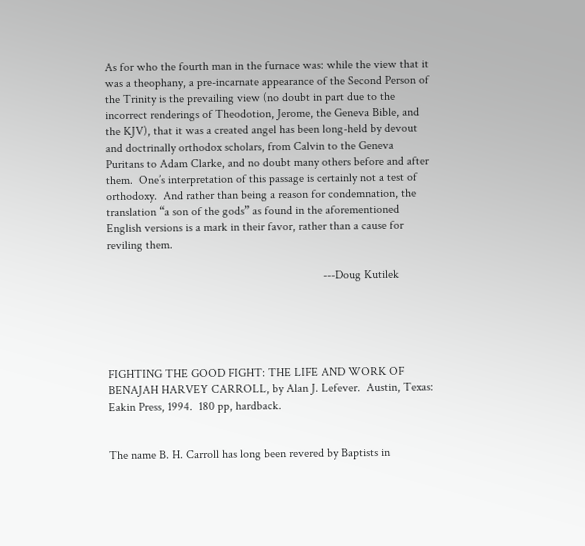As for who the fourth man in the furnace was: while the view that it was a theophany, a pre-incarnate appearance of the Second Person of the Trinity is the prevailing view (no doubt in part due to the incorrect renderings of Theodotion, Jerome, the Geneva Bible, and the KJV), that it was a created angel has been long-held by devout and doctrinally orthodox scholars, from Calvin to the Geneva Puritans to Adam Clarke, and no doubt many others before and after them.  One’s interpretation of this passage is certainly not a test of orthodoxy.  And rather than being a reason for condemnation, the translation “a son of the gods” as found in the aforementioned English versions is a mark in their favor, rather than a cause for reviling them.

                                                                        ---Doug Kutilek





FIGHTING THE GOOD FIGHT: THE LIFE AND WORK OF BENAJAH HARVEY CARROLL, by Alan J. Lefever.  Austin, Texas: Eakin Press, 1994.  180 pp, hardback.


The name B. H. Carroll has long been revered by Baptists in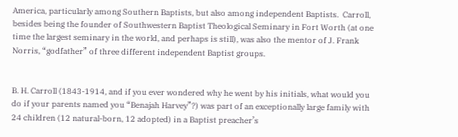America, particularly among Southern Baptists, but also among independent Baptists.  Carroll, besides being the founder of Southwestern Baptist Theological Seminary in Fort Worth (at one time the largest seminary in the world, and perhaps is still), was also the mentor of J. Frank Norris, “godfather” of three different independent Baptist groups.


B. H. Carroll (1843-1914, and if you ever wondered why he went by his initials, what would you do if your parents named you “Benajah Harvey”?) was part of an exceptionally large family with 24 children (12 natural-born, 12 adopted) in a Baptist preacher’s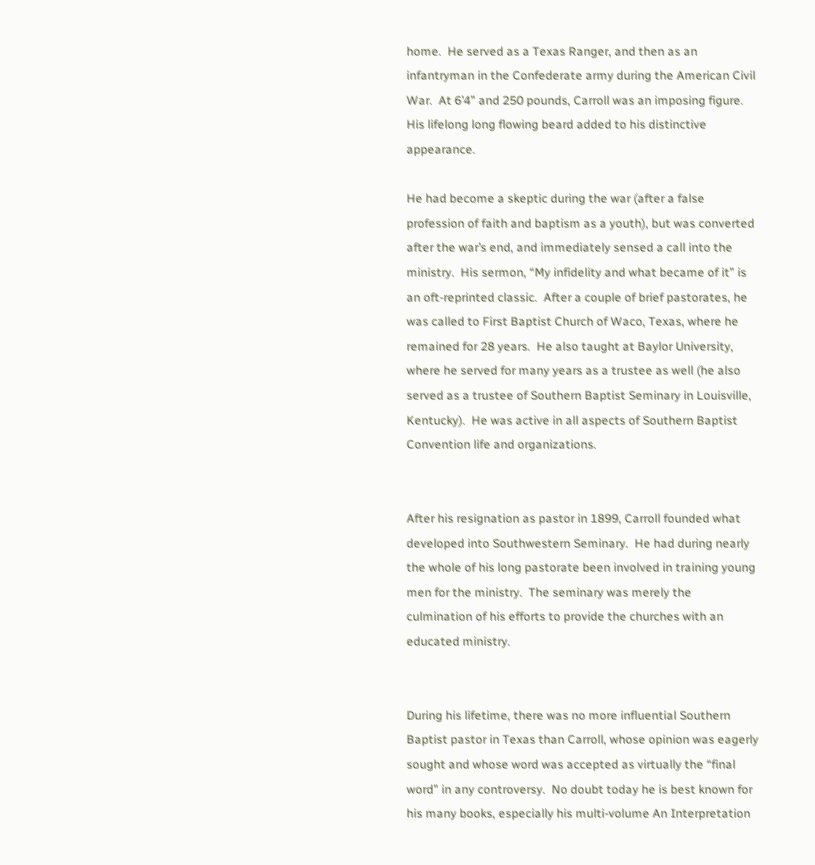home.  He served as a Texas Ranger, and then as an infantryman in the Confederate army during the American Civil War.  At 6’4” and 250 pounds, Carroll was an imposing figure.  His lifelong long flowing beard added to his distinctive appearance.

He had become a skeptic during the war (after a false profession of faith and baptism as a youth), but was converted after the war’s end, and immediately sensed a call into the ministry.  His sermon, “My infidelity and what became of it” is an oft-reprinted classic.  After a couple of brief pastorates, he was called to First Baptist Church of Waco, Texas, where he remained for 28 years.  He also taught at Baylor University, where he served for many years as a trustee as well (he also served as a trustee of Southern Baptist Seminary in Louisville, Kentucky).  He was active in all aspects of Southern Baptist Convention life and organizations.


After his resignation as pastor in 1899, Carroll founded what developed into Southwestern Seminary.  He had during nearly the whole of his long pastorate been involved in training young men for the ministry.  The seminary was merely the culmination of his efforts to provide the churches with an educated ministry.


During his lifetime, there was no more influential Southern Baptist pastor in Texas than Carroll, whose opinion was eagerly sought and whose word was accepted as virtually the “final word” in any controversy.  No doubt today he is best known for his many books, especially his multi-volume An Interpretation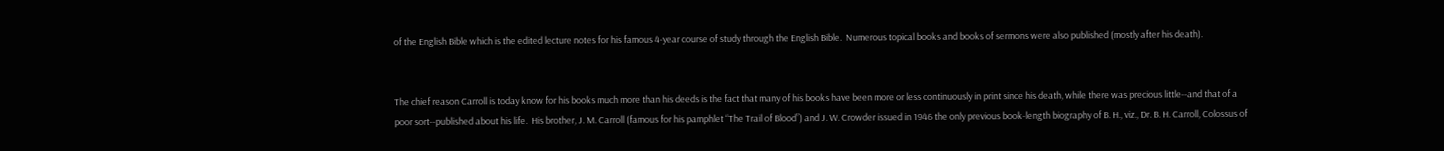of the English Bible which is the edited lecture notes for his famous 4-year course of study through the English Bible.  Numerous topical books and books of sermons were also published (mostly after his death).


The chief reason Carroll is today know for his books much more than his deeds is the fact that many of his books have been more or less continuously in print since his death, while there was precious little--and that of a poor sort--published about his life.  His brother, J. M. Carroll (famous for his pamphlet “The Trail of Blood”) and J. W. Crowder issued in 1946 the only previous book-length biography of B. H., viz., Dr. B. H. Carroll, Colossus of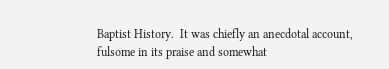Baptist History.  It was chiefly an anecdotal account, fulsome in its praise and somewhat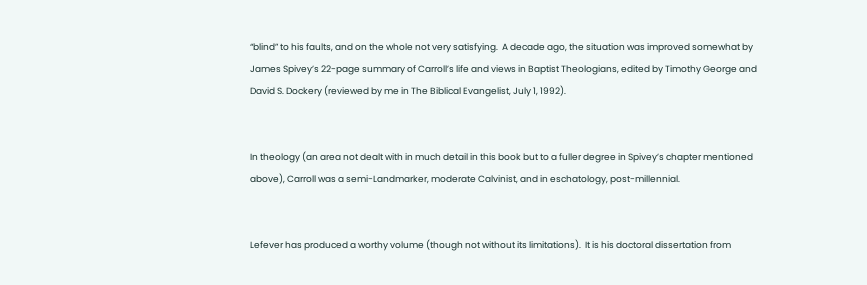“blind” to his faults, and on the whole not very satisfying.  A decade ago, the situation was improved somewhat by James Spivey’s 22-page summary of Carroll’s life and views in Baptist Theologians, edited by Timothy George and David S. Dockery (reviewed by me in The Biblical Evangelist, July 1, 1992).


In theology (an area not dealt with in much detail in this book but to a fuller degree in Spivey’s chapter mentioned above), Carroll was a semi-Landmarker, moderate Calvinist, and in eschatology, post-millennial.


Lefever has produced a worthy volume (though not without its limitations).  It is his doctoral dissertation from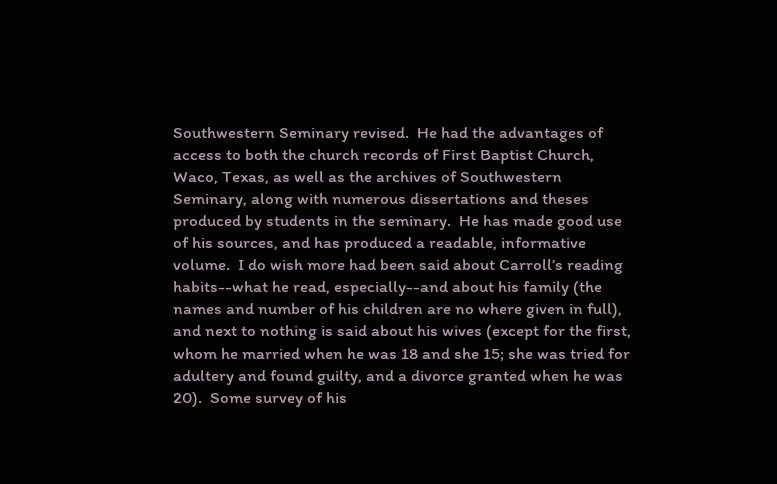Southwestern Seminary revised.  He had the advantages of access to both the church records of First Baptist Church, Waco, Texas, as well as the archives of Southwestern Seminary, along with numerous dissertations and theses produced by students in the seminary.  He has made good use of his sources, and has produced a readable, informative volume.  I do wish more had been said about Carroll’s reading habits--what he read, especially--and about his family (the names and number of his children are no where given in full), and next to nothing is said about his wives (except for the first, whom he married when he was 18 and she 15; she was tried for adultery and found guilty, and a divorce granted when he was 20).  Some survey of his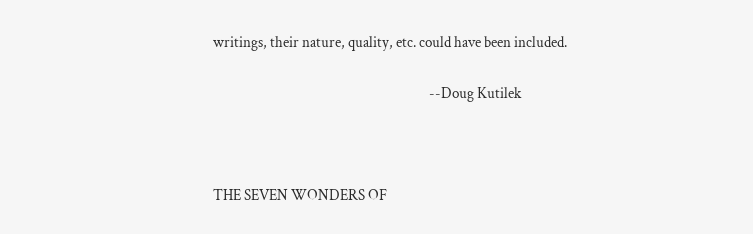writings, their nature, quality, etc. could have been included.

                                                                        --Doug Kutilek



THE SEVEN WONDERS OF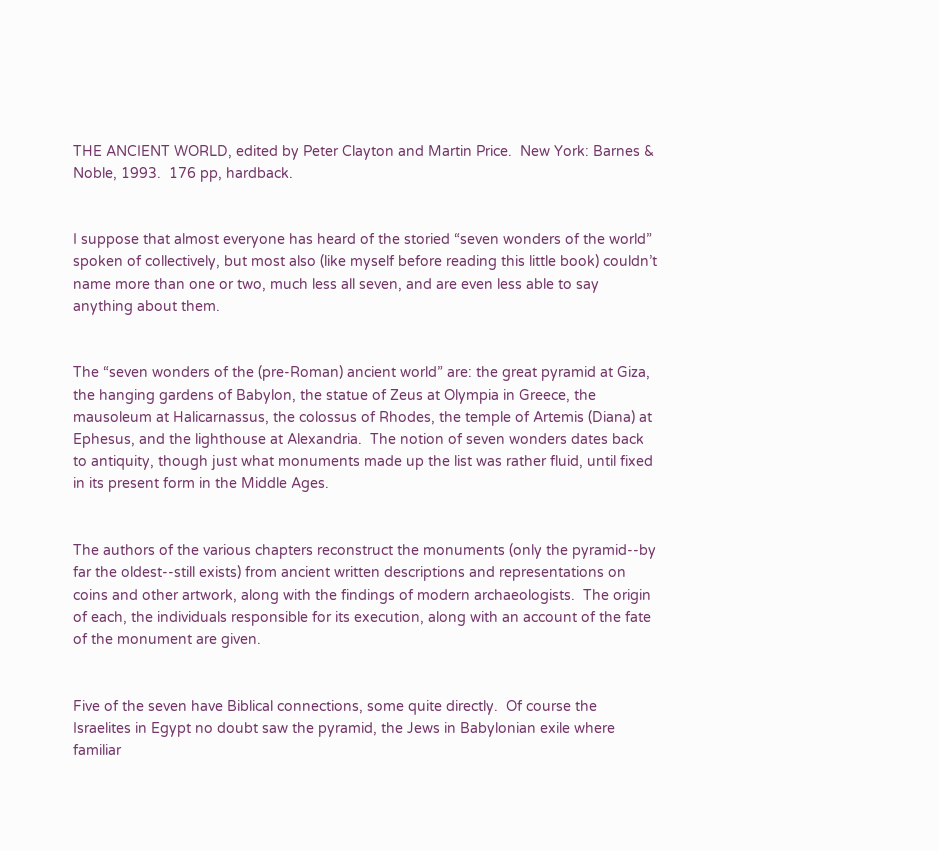THE ANCIENT WORLD, edited by Peter Clayton and Martin Price.  New York: Barnes & Noble, 1993.  176 pp, hardback.


I suppose that almost everyone has heard of the storied “seven wonders of the world” spoken of collectively, but most also (like myself before reading this little book) couldn’t name more than one or two, much less all seven, and are even less able to say anything about them.


The “seven wonders of the (pre-Roman) ancient world” are: the great pyramid at Giza, the hanging gardens of Babylon, the statue of Zeus at Olympia in Greece, the mausoleum at Halicarnassus, the colossus of Rhodes, the temple of Artemis (Diana) at Ephesus, and the lighthouse at Alexandria.  The notion of seven wonders dates back to antiquity, though just what monuments made up the list was rather fluid, until fixed in its present form in the Middle Ages.


The authors of the various chapters reconstruct the monuments (only the pyramid--by far the oldest--still exists) from ancient written descriptions and representations on coins and other artwork, along with the findings of modern archaeologists.  The origin of each, the individuals responsible for its execution, along with an account of the fate of the monument are given.


Five of the seven have Biblical connections, some quite directly.  Of course the Israelites in Egypt no doubt saw the pyramid, the Jews in Babylonian exile where familiar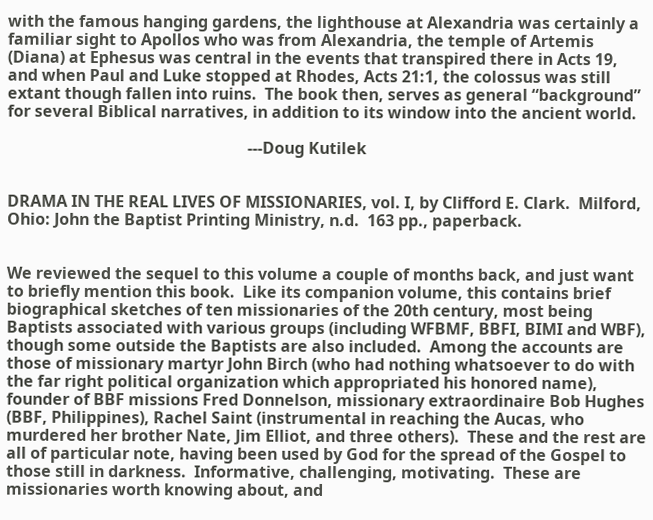with the famous hanging gardens, the lighthouse at Alexandria was certainly a familiar sight to Apollos who was from Alexandria, the temple of Artemis (Diana) at Ephesus was central in the events that transpired there in Acts 19, and when Paul and Luke stopped at Rhodes, Acts 21:1, the colossus was still extant though fallen into ruins.  The book then, serves as general “background” for several Biblical narratives, in addition to its window into the ancient world.

                                                            ---Doug Kutilek


DRAMA IN THE REAL LIVES OF MISSIONARIES, vol. I, by Clifford E. Clark.  Milford, Ohio: John the Baptist Printing Ministry, n.d.  163 pp., paperback.


We reviewed the sequel to this volume a couple of months back, and just want to briefly mention this book.  Like its companion volume, this contains brief biographical sketches of ten missionaries of the 20th century, most being Baptists associated with various groups (including WFBMF, BBFI, BIMI and WBF), though some outside the Baptists are also included.  Among the accounts are those of missionary martyr John Birch (who had nothing whatsoever to do with the far right political organization which appropriated his honored name), founder of BBF missions Fred Donnelson, missionary extraordinaire Bob Hughes (BBF, Philippines), Rachel Saint (instrumental in reaching the Aucas, who murdered her brother Nate, Jim Elliot, and three others).  These and the rest are all of particular note, having been used by God for the spread of the Gospel to those still in darkness.  Informative, challenging, motivating.  These are missionaries worth knowing about, and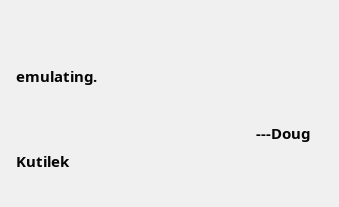emulating.

                                                            ---Doug Kutilek